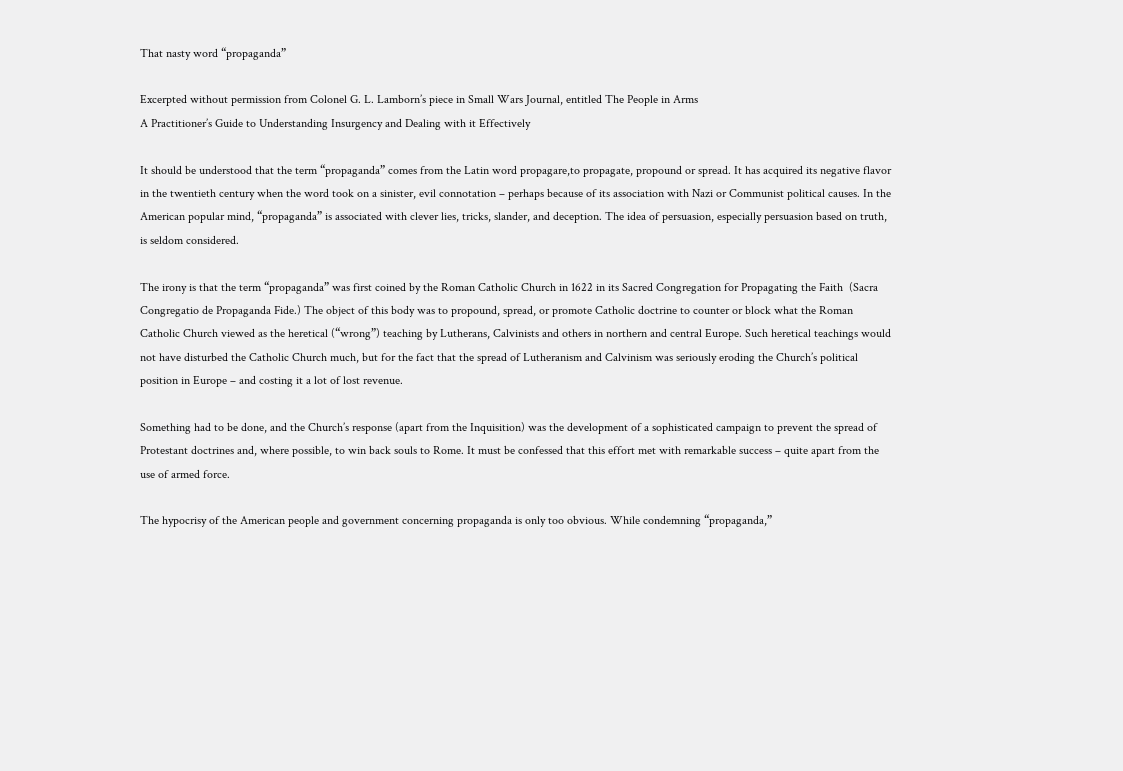That nasty word “propaganda”

Excerpted without permission from Colonel G. L. Lamborn’s piece in Small Wars Journal, entitled The People in Arms
A Practitioner’s Guide to Understanding Insurgency and Dealing with it Effectively

It should be understood that the term “propaganda” comes from the Latin word propagare,to propagate, propound or spread. It has acquired its negative flavor in the twentieth century when the word took on a sinister, evil connotation – perhaps because of its association with Nazi or Communist political causes. In the American popular mind, “propaganda” is associated with clever lies, tricks, slander, and deception. The idea of persuasion, especially persuasion based on truth, is seldom considered.

The irony is that the term “propaganda” was first coined by the Roman Catholic Church in 1622 in its Sacred Congregation for Propagating the Faith  (Sacra Congregatio de Propaganda Fide.) The object of this body was to propound, spread, or promote Catholic doctrine to counter or block what the Roman Catholic Church viewed as the heretical (“wrong”) teaching by Lutherans, Calvinists and others in northern and central Europe. Such heretical teachings would not have disturbed the Catholic Church much, but for the fact that the spread of Lutheranism and Calvinism was seriously eroding the Church’s political position in Europe – and costing it a lot of lost revenue.

Something had to be done, and the Church’s response (apart from the Inquisition) was the development of a sophisticated campaign to prevent the spread of Protestant doctrines and, where possible, to win back souls to Rome. It must be confessed that this effort met with remarkable success – quite apart from the use of armed force.

The hypocrisy of the American people and government concerning propaganda is only too obvious. While condemning “propaganda,”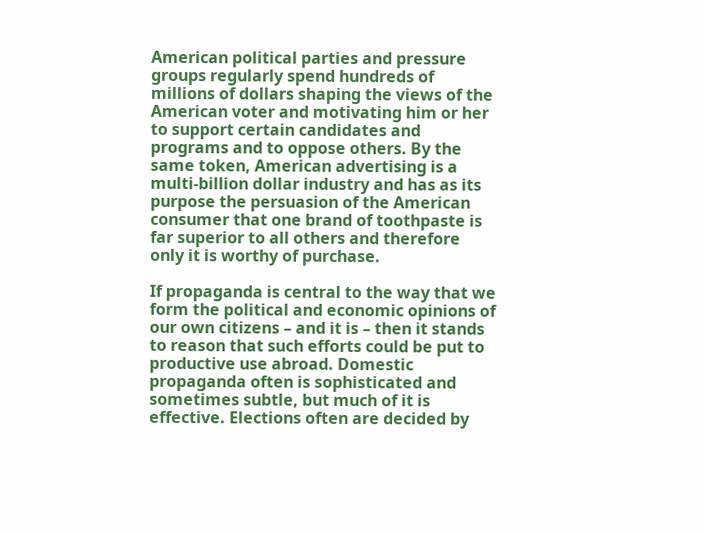American political parties and pressure groups regularly spend hundreds of millions of dollars shaping the views of the American voter and motivating him or her to support certain candidates and programs and to oppose others. By the same token, American advertising is a multi-billion dollar industry and has as its purpose the persuasion of the American consumer that one brand of toothpaste is far superior to all others and therefore only it is worthy of purchase.

If propaganda is central to the way that we form the political and economic opinions of our own citizens – and it is – then it stands to reason that such efforts could be put to productive use abroad. Domestic propaganda often is sophisticated and sometimes subtle, but much of it is effective. Elections often are decided by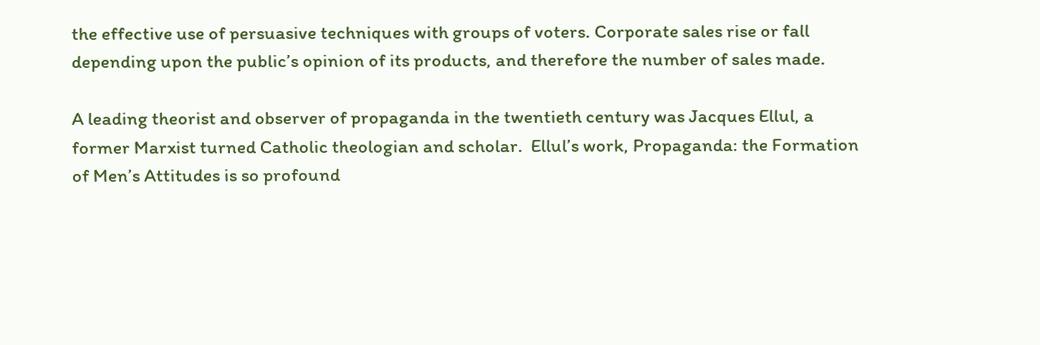the effective use of persuasive techniques with groups of voters. Corporate sales rise or fall depending upon the public’s opinion of its products, and therefore the number of sales made.

A leading theorist and observer of propaganda in the twentieth century was Jacques Ellul, a former Marxist turned Catholic theologian and scholar.  Ellul’s work, Propaganda: the Formation of Men’s Attitudes is so profound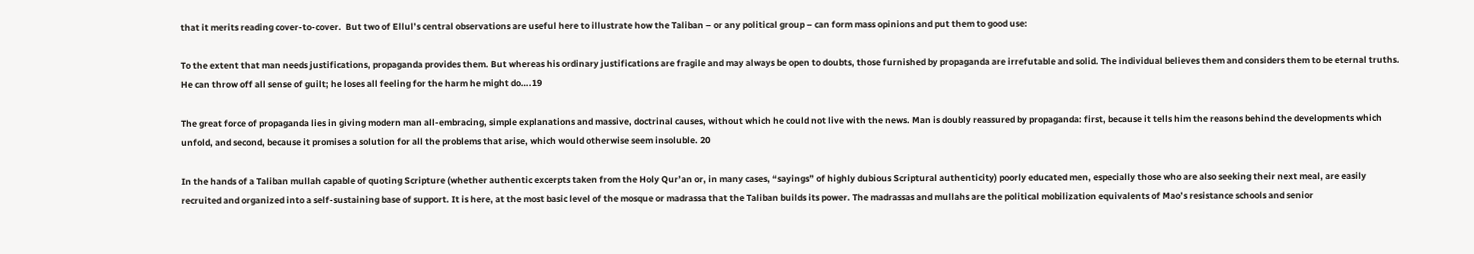that it merits reading cover-to-cover.  But two of Ellul’s central observations are useful here to illustrate how the Taliban – or any political group – can form mass opinions and put them to good use:

To the extent that man needs justifications, propaganda provides them. But whereas his ordinary justifications are fragile and may always be open to doubts, those furnished by propaganda are irrefutable and solid. The individual believes them and considers them to be eternal truths. He can throw off all sense of guilt; he loses all feeling for the harm he might do….19

The great force of propaganda lies in giving modern man all-embracing, simple explanations and massive, doctrinal causes, without which he could not live with the news. Man is doubly reassured by propaganda: first, because it tells him the reasons behind the developments which unfold, and second, because it promises a solution for all the problems that arise, which would otherwise seem insoluble. 20

In the hands of a Taliban mullah capable of quoting Scripture (whether authentic excerpts taken from the Holy Qur’an or, in many cases, “sayings” of highly dubious Scriptural authenticity) poorly educated men, especially those who are also seeking their next meal, are easily recruited and organized into a self-sustaining base of support. It is here, at the most basic level of the mosque or madrassa that the Taliban builds its power. The madrassas and mullahs are the political mobilization equivalents of Mao’s resistance schools and senior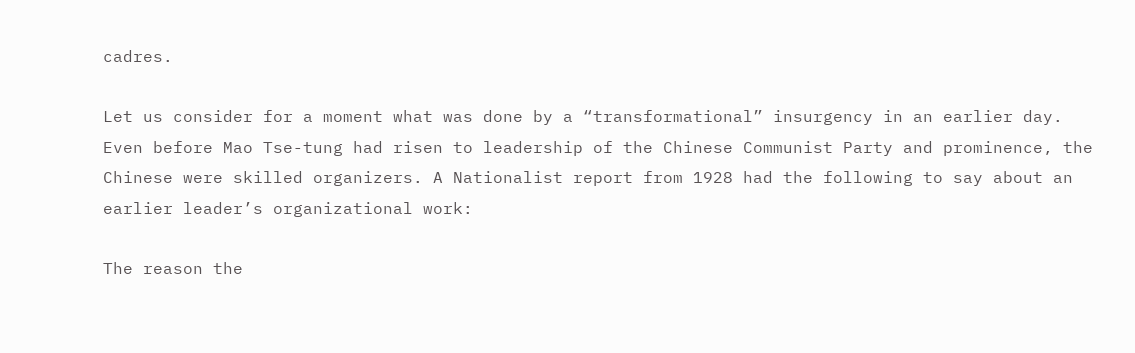cadres.

Let us consider for a moment what was done by a “transformational” insurgency in an earlier day. Even before Mao Tse-tung had risen to leadership of the Chinese Communist Party and prominence, the Chinese were skilled organizers. A Nationalist report from 1928 had the following to say about an earlier leader’s organizational work:

The reason the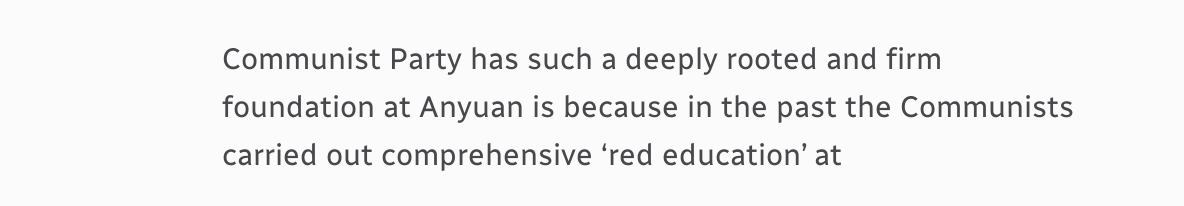Communist Party has such a deeply rooted and firm foundation at Anyuan is because in the past the Communists carried out comprehensive ‘red education’ at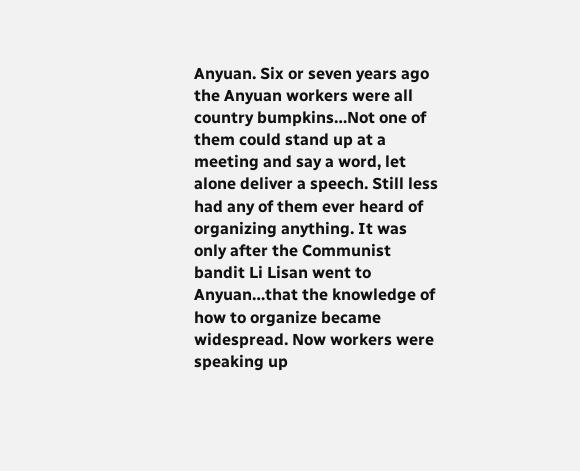Anyuan. Six or seven years ago the Anyuan workers were all country bumpkins…Not one of them could stand up at a meeting and say a word, let alone deliver a speech. Still less had any of them ever heard of organizing anything. It was only after the Communist bandit Li Lisan went to Anyuan…that the knowledge of how to organize became widespread. Now workers were speaking up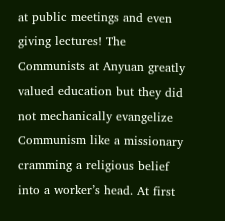at public meetings and even giving lectures! The Communists at Anyuan greatly valued education but they did not mechanically evangelize Communism like a missionary cramming a religious belief into a worker’s head. At first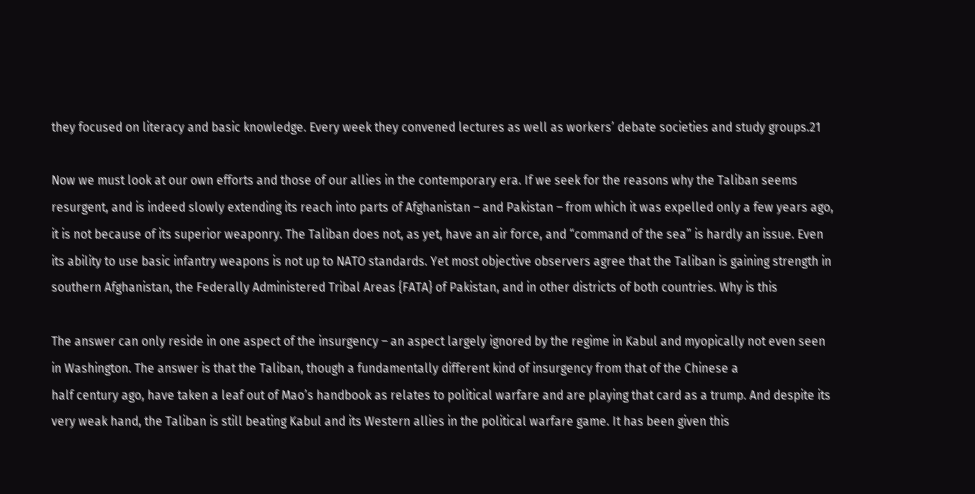they focused on literacy and basic knowledge. Every week they convened lectures as well as workers’ debate societies and study groups.21

Now we must look at our own efforts and those of our allies in the contemporary era. If we seek for the reasons why the Taliban seems resurgent, and is indeed slowly extending its reach into parts of Afghanistan – and Pakistan – from which it was expelled only a few years ago, it is not because of its superior weaponry. The Taliban does not, as yet, have an air force, and “command of the sea” is hardly an issue. Even its ability to use basic infantry weapons is not up to NATO standards. Yet most objective observers agree that the Taliban is gaining strength in southern Afghanistan, the Federally Administered Tribal Areas {FATA} of Pakistan, and in other districts of both countries. Why is this

The answer can only reside in one aspect of the insurgency – an aspect largely ignored by the regime in Kabul and myopically not even seen in Washington. The answer is that the Taliban, though a fundamentally different kind of insurgency from that of the Chinese a
half century ago, have taken a leaf out of Mao’s handbook as relates to political warfare and are playing that card as a trump. And despite its very weak hand, the Taliban is still beating Kabul and its Western allies in the political warfare game. It has been given this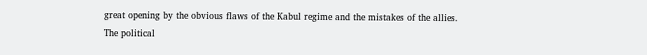great opening by the obvious flaws of the Kabul regime and the mistakes of the allies.
The political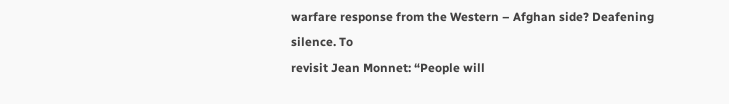warfare response from the Western – Afghan side? Deafening silence. To
revisit Jean Monnet: “People will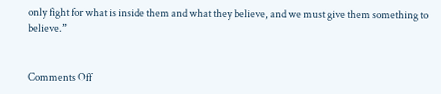only fight for what is inside them and what they believe, and we must give them something to believe.”


Comments Off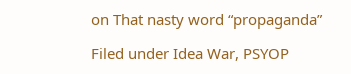on That nasty word “propaganda”

Filed under Idea War, PSYOP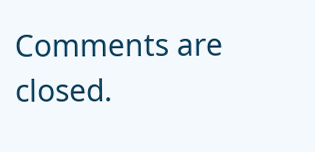Comments are closed.